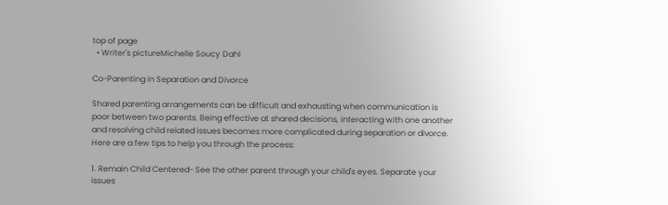top of page
  • Writer's pictureMichelle Soucy Dahl

Co-Parenting in Separation and Divorce

Shared parenting arrangements can be difficult and exhausting when communication is poor between two parents. Being effective at shared decisions, interacting with one another and resolving child related issues becomes more complicated during separation or divorce. Here are a few tips to help you through the process:

1. Remain Child Centered- See the other parent through your child's eyes. Separate your issues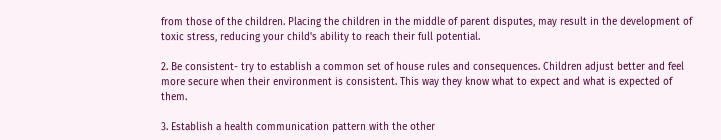from those of the children. Placing the children in the middle of parent disputes, may result in the development of toxic stress, reducing your child's ability to reach their full potential.

2. Be consistent- try to establish a common set of house rules and consequences. Children adjust better and feel more secure when their environment is consistent. This way they know what to expect and what is expected of them.

3. Establish a health communication pattern with the other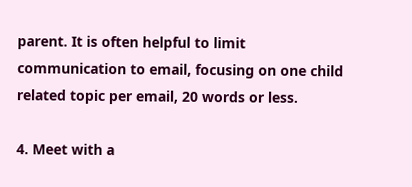parent. It is often helpful to limit communication to email, focusing on one child related topic per email, 20 words or less.

4. Meet with a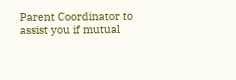Parent Coordinator to assist you if mutual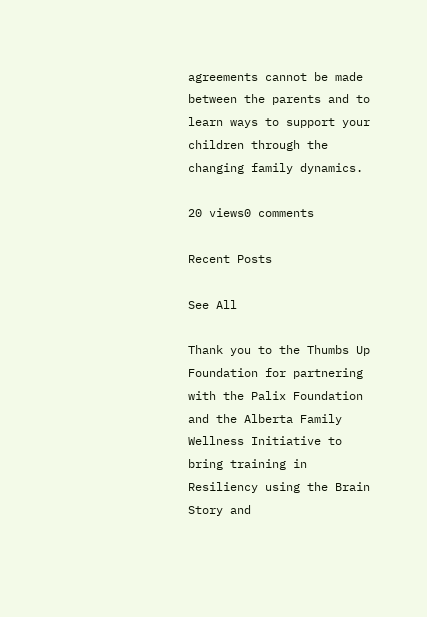agreements cannot be made between the parents and to learn ways to support your children through the changing family dynamics.

20 views0 comments

Recent Posts

See All

Thank you to the Thumbs Up Foundation for partnering with the Palix Foundation and the Alberta Family Wellness Initiative to bring training in Resiliency using the Brain Story and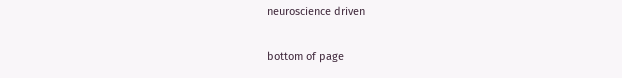neuroscience driven

bottom of page